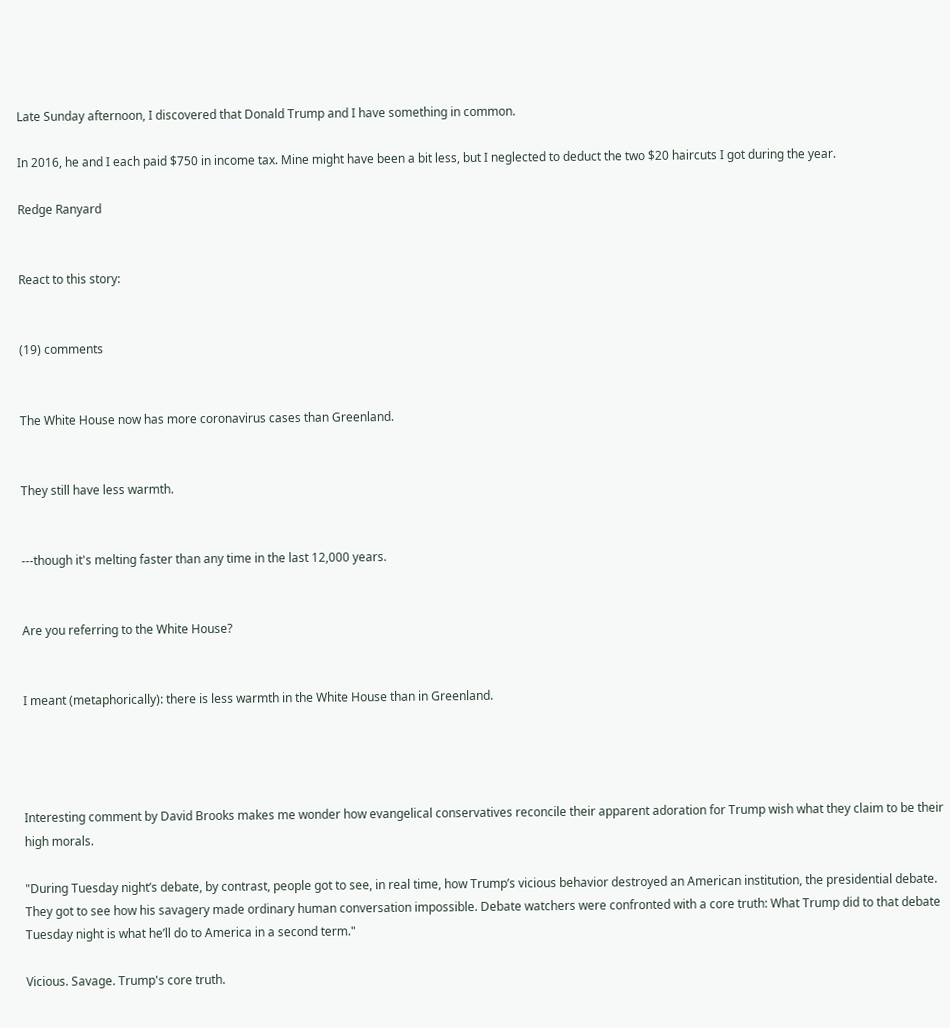Late Sunday afternoon, I discovered that Donald Trump and I have something in common.

In 2016, he and I each paid $750 in income tax. Mine might have been a bit less, but I neglected to deduct the two $20 haircuts I got during the year.

Redge Ranyard


React to this story:


(19) comments


The White House now has more coronavirus cases than Greenland.


They still have less warmth.


---though it's melting faster than any time in the last 12,000 years.


Are you referring to the White House?


I meant (metaphorically): there is less warmth in the White House than in Greenland.




Interesting comment by David Brooks makes me wonder how evangelical conservatives reconcile their apparent adoration for Trump wish what they claim to be their high morals.

"During Tuesday night’s debate, by contrast, people got to see, in real time, how Trump’s vicious behavior destroyed an American institution, the presidential debate. They got to see how his savagery made ordinary human conversation impossible. Debate watchers were confronted with a core truth: What Trump did to that debate Tuesday night is what he’ll do to America in a second term."

Vicious. Savage. Trump's core truth.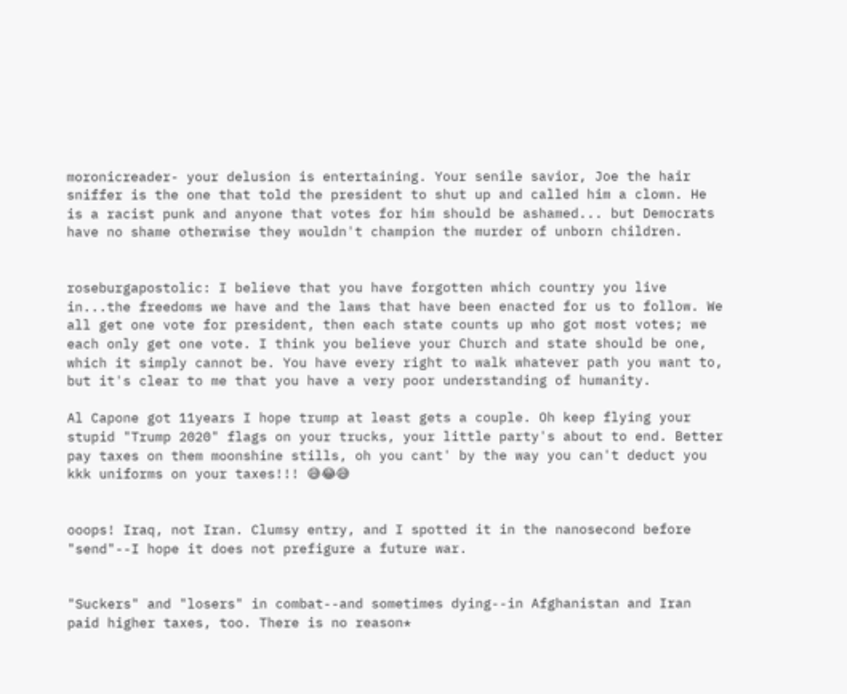moronicreader- your delusion is entertaining. Your senile savior, Joe the hair sniffer is the one that told the president to shut up and called him a clown. He is a racist punk and anyone that votes for him should be ashamed... but Democrats have no shame otherwise they wouldn't champion the murder of unborn children.


roseburgapostolic: I believe that you have forgotten which country you live in...the freedoms we have and the laws that have been enacted for us to follow. We all get one vote for president, then each state counts up who got most votes; we each only get one vote. I think you believe your Church and state should be one, which it simply cannot be. You have every right to walk whatever path you want to, but it's clear to me that you have a very poor understanding of humanity.

Al Capone got 11years I hope trump at least gets a couple. Oh keep flying your stupid "Trump 2020" flags on your trucks, your little party's about to end. Better pay taxes on them moonshine stills, oh you cant' by the way you can't deduct you kkk uniforms on your taxes!!! 😅😂😅


ooops! Iraq, not Iran. Clumsy entry, and I spotted it in the nanosecond before "send"--I hope it does not prefigure a future war.


"Suckers" and "losers" in combat--and sometimes dying--in Afghanistan and Iran paid higher taxes, too. There is no reason*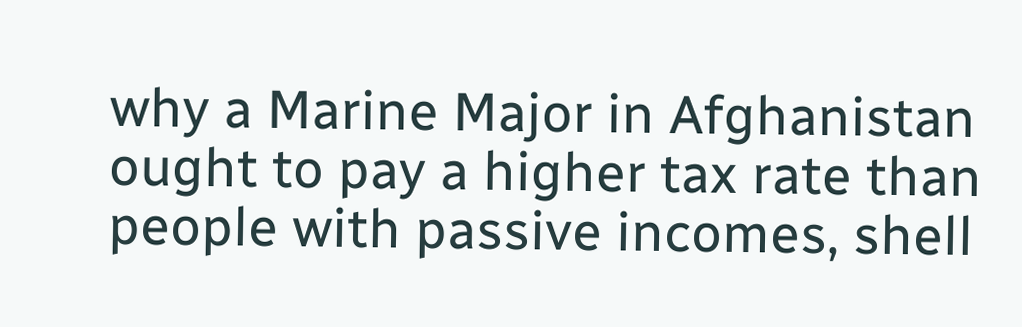why a Marine Major in Afghanistan ought to pay a higher tax rate than people with passive incomes, shell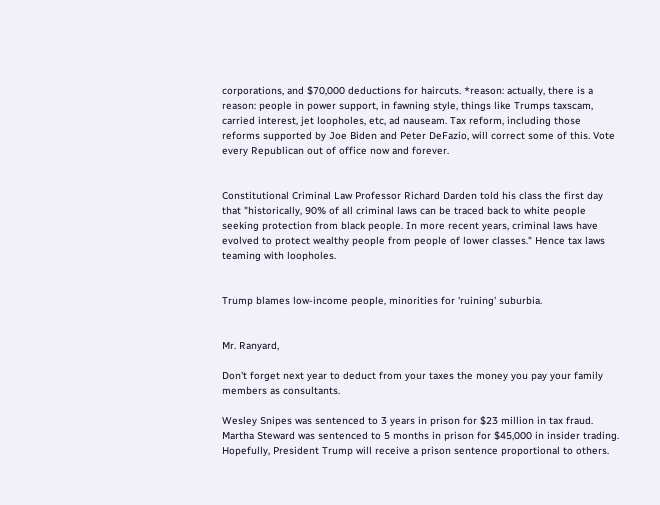corporations, and $70,000 deductions for haircuts. *reason: actually, there is a reason: people in power support, in fawning style, things like Trumps taxscam, carried interest, jet loopholes, etc, ad nauseam. Tax reform, including those reforms supported by Joe Biden and Peter DeFazio, will correct some of this. Vote every Republican out of office now and forever.


Constitutional Criminal Law Professor Richard Darden told his class the first day that "historically, 90% of all criminal laws can be traced back to white people seeking protection from black people. In more recent years, criminal laws have evolved to protect wealthy people from people of lower classes." Hence tax laws teaming with loopholes.


Trump blames low-income people, minorities for 'ruining' suburbia.


Mr. Ranyard,

Don't forget next year to deduct from your taxes the money you pay your family members as consultants.

Wesley Snipes was sentenced to 3 years in prison for $23 million in tax fraud. Martha Steward was sentenced to 5 months in prison for $45,000 in insider trading. Hopefully, President Trump will receive a prison sentence proportional to others.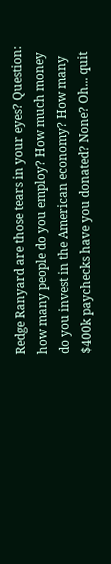Redge Ranyard are those tears in your eyes? Question: how many people do you employ? How much money do you invest in the American economy? How many $400k paychecks have you donated? None? Oh... quit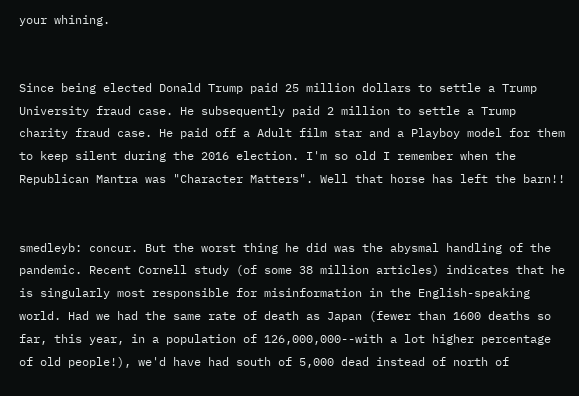your whining.


Since being elected Donald Trump paid 25 million dollars to settle a Trump University fraud case. He subsequently paid 2 million to settle a Trump charity fraud case. He paid off a Adult film star and a Playboy model for them to keep silent during the 2016 election. I'm so old I remember when the Republican Mantra was "Character Matters". Well that horse has left the barn!!


smedleyb: concur. But the worst thing he did was the abysmal handling of the pandemic. Recent Cornell study (of some 38 million articles) indicates that he is singularly most responsible for misinformation in the English-speaking world. Had we had the same rate of death as Japan (fewer than 1600 deaths so far, this year, in a population of 126,000,000--with a lot higher percentage of old people!), we'd have had south of 5,000 dead instead of north of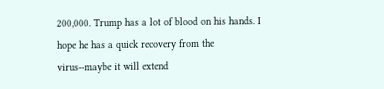200,000. Trump has a lot of blood on his hands. I hope he has a quick recovery from the virus--maybe it will extend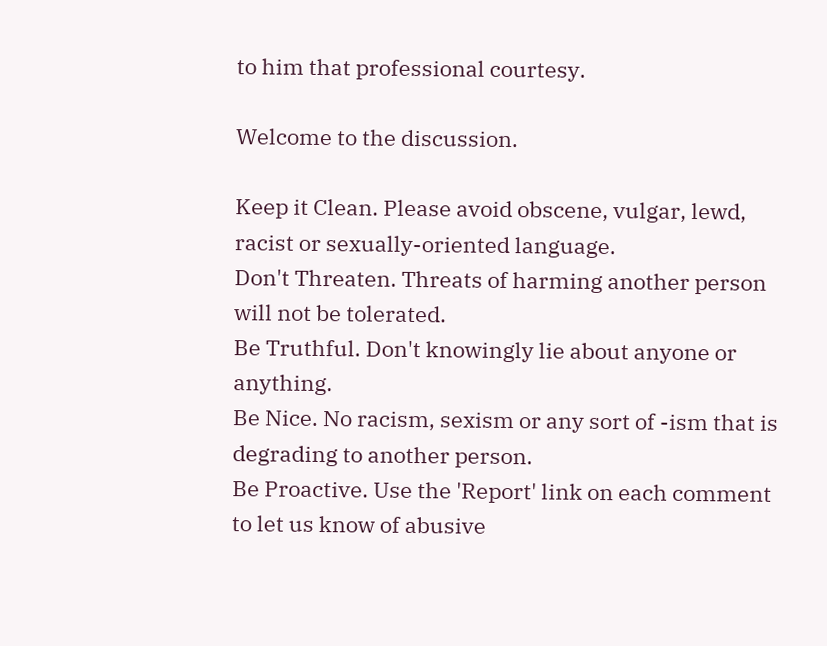to him that professional courtesy.

Welcome to the discussion.

Keep it Clean. Please avoid obscene, vulgar, lewd, racist or sexually-oriented language.
Don't Threaten. Threats of harming another person will not be tolerated.
Be Truthful. Don't knowingly lie about anyone or anything.
Be Nice. No racism, sexism or any sort of -ism that is degrading to another person.
Be Proactive. Use the 'Report' link on each comment to let us know of abusive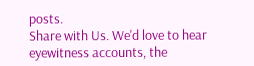posts.
Share with Us. We'd love to hear eyewitness accounts, the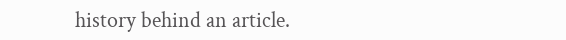history behind an article.